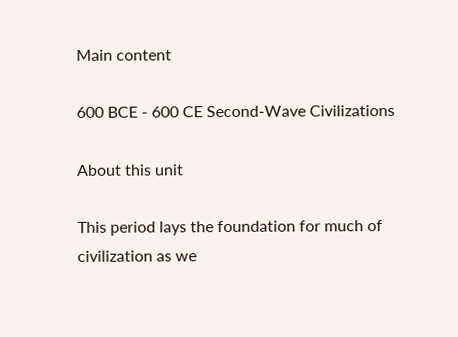Main content

600 BCE - 600 CE Second-Wave Civilizations

About this unit

This period lays the foundation for much of civilization as we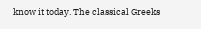know it today. The classical Greeks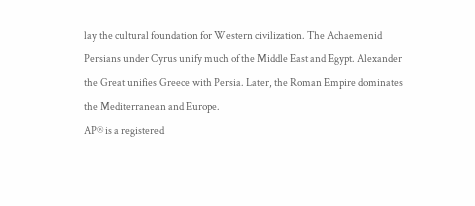lay the cultural foundation for Western civilization. The Achaemenid Persians under Cyrus unify much of the Middle East and Egypt. Alexander the Great unifies Greece with Persia. Later, the Roman Empire dominates the Mediterranean and Europe.
AP® is a registered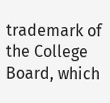trademark of the College Board, which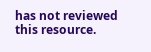has not reviewed this resource.